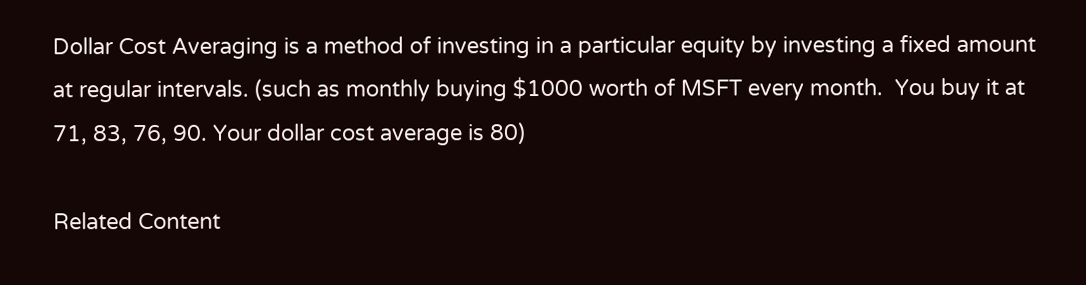Dollar Cost Averaging is a method of investing in a particular equity by investing a fixed amount at regular intervals. (such as monthly buying $1000 worth of MSFT every month.  You buy it at 71, 83, 76, 90. Your dollar cost average is 80)

Related Content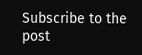Subscribe to the post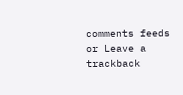comments feeds or Leave a trackback